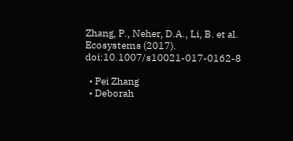Zhang, P., Neher, D.A., Li, B. et al. Ecosystems (2017). doi:10.1007/s10021-017-0162-8

  • Pei Zhang
  • Deborah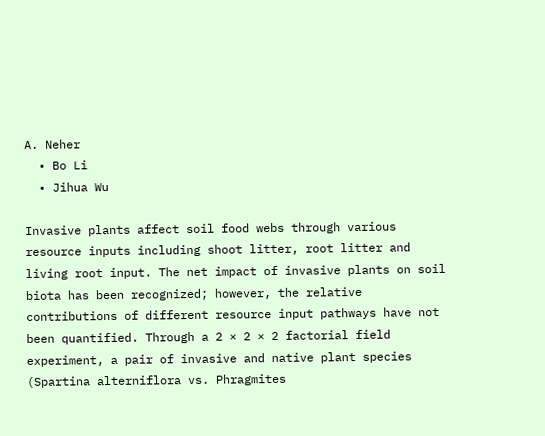A. Neher
  • Bo Li
  • Jihua Wu

Invasive plants affect soil food webs through various resource inputs including shoot litter, root litter and living root input. The net impact of invasive plants on soil biota has been recognized; however, the relative contributions of different resource input pathways have not been quantified. Through a 2 × 2 × 2 factorial field experiment, a pair of invasive and native plant species (Spartina alterniflora vs. Phragmites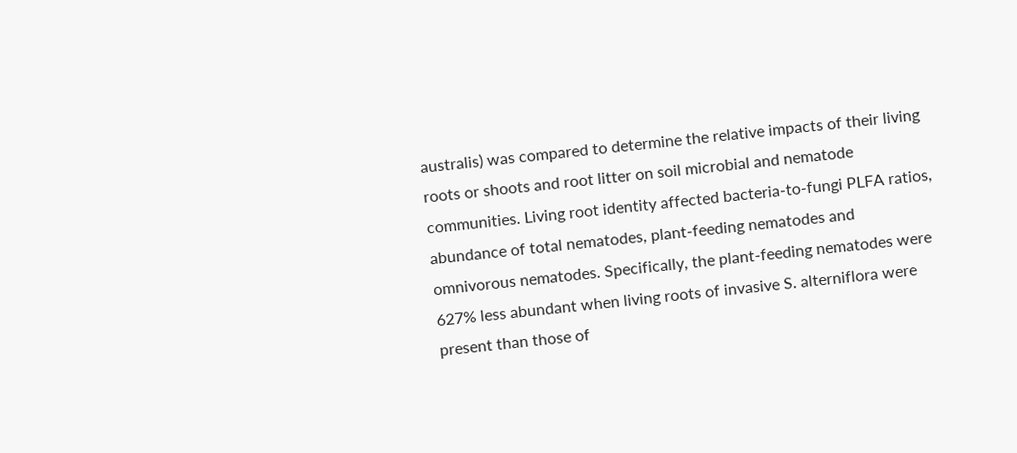australis) was compared to determine the relative impacts of their living roots or shoots and root litter on soil microbial and nematode communities. Living root identity affected bacteria-to-fungi PLFA ratios, abundance of total nematodes, plant-feeding nematodes and omnivorous nematodes. Specifically, the plant-feeding nematodes were 627% less abundant when living roots of invasive S. alterniflora were present than those of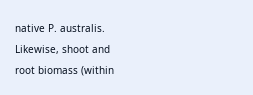native P. australis. Likewise, shoot and root biomass (within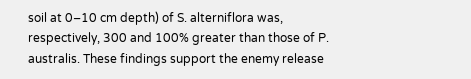soil at 0–10 cm depth) of S. alterniflora was, respectively, 300 and 100% greater than those of P. australis. These findings support the enemy release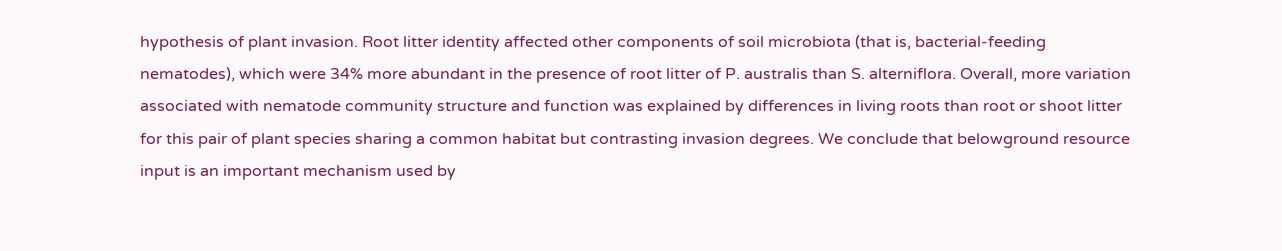hypothesis of plant invasion. Root litter identity affected other components of soil microbiota (that is, bacterial-feeding nematodes), which were 34% more abundant in the presence of root litter of P. australis than S. alterniflora. Overall, more variation associated with nematode community structure and function was explained by differences in living roots than root or shoot litter for this pair of plant species sharing a common habitat but contrasting invasion degrees. We conclude that belowground resource input is an important mechanism used by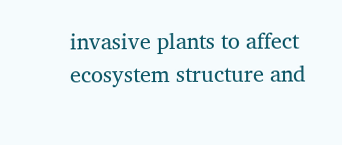invasive plants to affect ecosystem structure and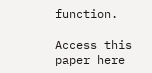function.

Access this paper here